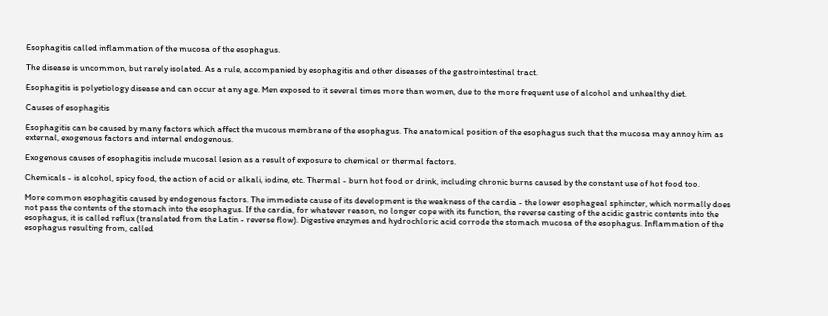Esophagitis called inflammation of the mucosa of the esophagus.

The disease is uncommon, but rarely isolated. As a rule, accompanied by esophagitis and other diseases of the gastrointestinal tract.

Esophagitis is polyetiology disease and can occur at any age. Men exposed to it several times more than women, due to the more frequent use of alcohol and unhealthy diet.

Causes of esophagitis

Esophagitis can be caused by many factors which affect the mucous membrane of the esophagus. The anatomical position of the esophagus such that the mucosa may annoy him as external, exogenous factors and internal endogenous.

Exogenous causes of esophagitis include mucosal lesion as a result of exposure to chemical or thermal factors.

Chemicals - is alcohol, spicy food, the action of acid or alkali, iodine, etc. Thermal - burn hot food or drink, including chronic burns caused by the constant use of hot food too.

More common esophagitis caused by endogenous factors. The immediate cause of its development is the weakness of the cardia - the lower esophageal sphincter, which normally does not pass the contents of the stomach into the esophagus. If the cardia, for whatever reason, no longer cope with its function, the reverse casting of the acidic gastric contents into the esophagus, it is called reflux (translated from the Latin - reverse flow). Digestive enzymes and hydrochloric acid corrode the stomach mucosa of the esophagus. Inflammation of the esophagus resulting from, called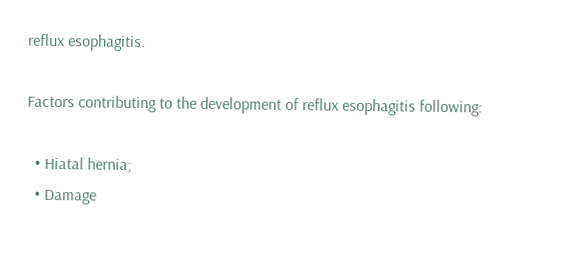reflux esophagitis.

Factors contributing to the development of reflux esophagitis following:

  • Hiatal hernia;
  • Damage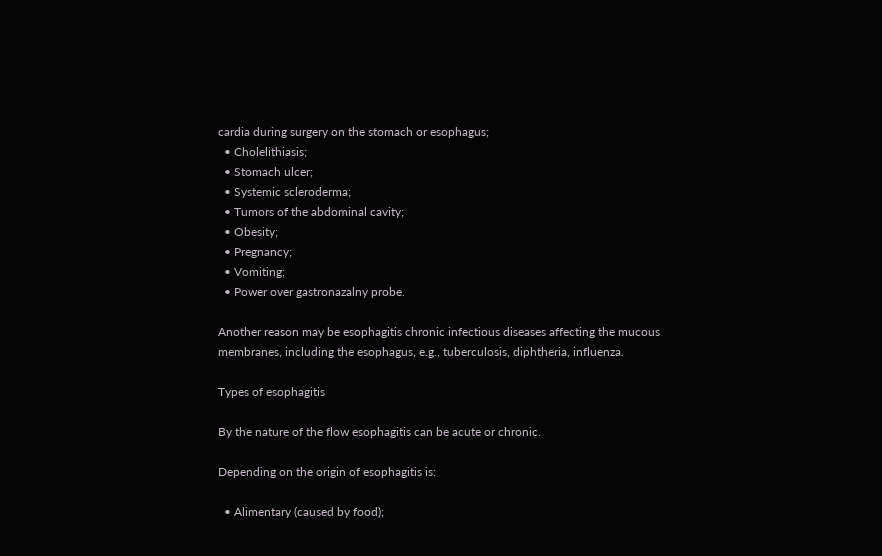cardia during surgery on the stomach or esophagus;
  • Cholelithiasis;
  • Stomach ulcer;
  • Systemic scleroderma;
  • Tumors of the abdominal cavity;
  • Obesity;
  • Pregnancy;
  • Vomiting;
  • Power over gastronazalny probe.

Another reason may be esophagitis chronic infectious diseases affecting the mucous membranes, including the esophagus, e.g., tuberculosis, diphtheria, influenza.

Types of esophagitis

By the nature of the flow esophagitis can be acute or chronic.

Depending on the origin of esophagitis is:

  • Alimentary (caused by food);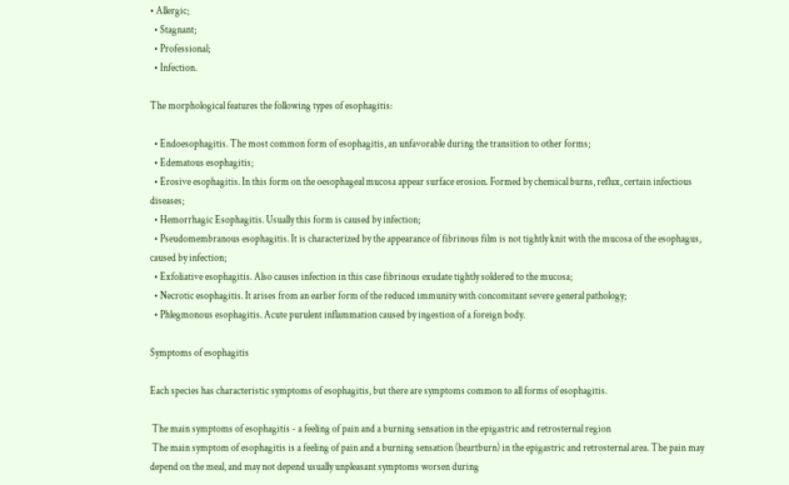• Allergic;
  • Stagnant;
  • Professional;
  • Infection.

The morphological features the following types of esophagitis:

  • Endoesophagitis. The most common form of esophagitis, an unfavorable during the transition to other forms;
  • Edematous esophagitis;
  • Erosive esophagitis. In this form on the oesophageal mucosa appear surface erosion. Formed by chemical burns, reflux, certain infectious diseases;
  • Hemorrhagic Esophagitis. Usually this form is caused by infection;
  • Pseudomembranous esophagitis. It is characterized by the appearance of fibrinous film is not tightly knit with the mucosa of the esophagus, caused by infection;
  • Exfoliative esophagitis. Also causes infection in this case fibrinous exudate tightly soldered to the mucosa;
  • Necrotic esophagitis. It arises from an earlier form of the reduced immunity with concomitant severe general pathology;
  • Phlegmonous esophagitis. Acute purulent inflammation caused by ingestion of a foreign body.

Symptoms of esophagitis

Each species has characteristic symptoms of esophagitis, but there are symptoms common to all forms of esophagitis.

 The main symptoms of esophagitis - a feeling of pain and a burning sensation in the epigastric and retrosternal region
 The main symptom of esophagitis is a feeling of pain and a burning sensation (heartburn) in the epigastric and retrosternal area. The pain may depend on the meal, and may not depend usually unpleasant symptoms worsen during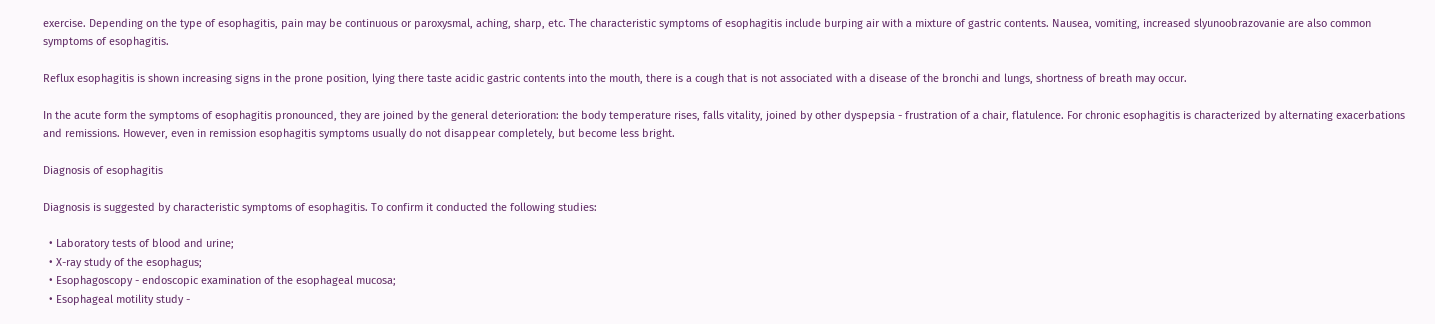exercise. Depending on the type of esophagitis, pain may be continuous or paroxysmal, aching, sharp, etc. The characteristic symptoms of esophagitis include burping air with a mixture of gastric contents. Nausea, vomiting, increased slyunoobrazovanie are also common symptoms of esophagitis.

Reflux esophagitis is shown increasing signs in the prone position, lying there taste acidic gastric contents into the mouth, there is a cough that is not associated with a disease of the bronchi and lungs, shortness of breath may occur.

In the acute form the symptoms of esophagitis pronounced, they are joined by the general deterioration: the body temperature rises, falls vitality, joined by other dyspepsia - frustration of a chair, flatulence. For chronic esophagitis is characterized by alternating exacerbations and remissions. However, even in remission esophagitis symptoms usually do not disappear completely, but become less bright.

Diagnosis of esophagitis

Diagnosis is suggested by characteristic symptoms of esophagitis. To confirm it conducted the following studies:

  • Laboratory tests of blood and urine;
  • X-ray study of the esophagus;
  • Esophagoscopy - endoscopic examination of the esophageal mucosa;
  • Esophageal motility study -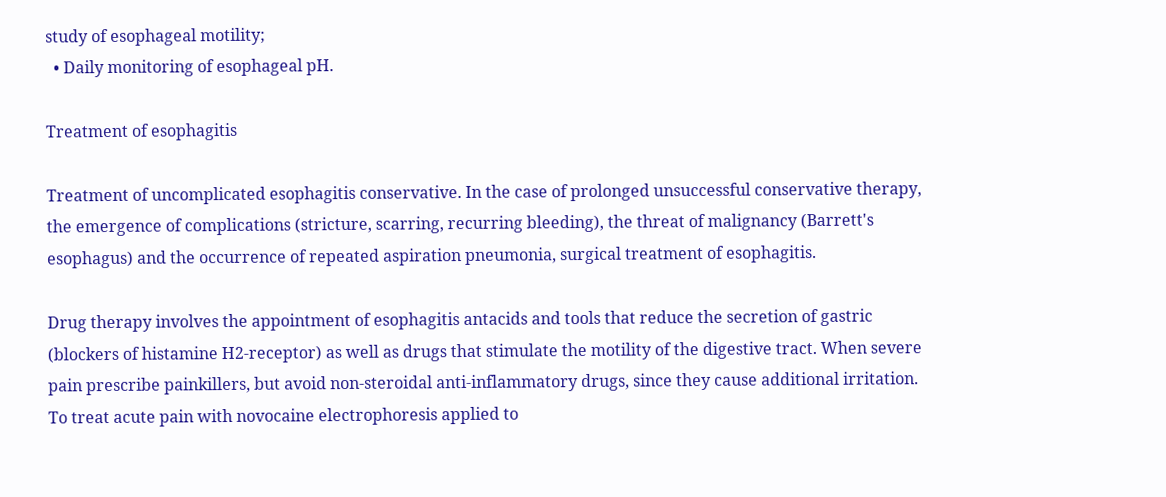study of esophageal motility;
  • Daily monitoring of esophageal pH.

Treatment of esophagitis

Treatment of uncomplicated esophagitis conservative. In the case of prolonged unsuccessful conservative therapy, the emergence of complications (stricture, scarring, recurring bleeding), the threat of malignancy (Barrett's esophagus) and the occurrence of repeated aspiration pneumonia, surgical treatment of esophagitis.

Drug therapy involves the appointment of esophagitis antacids and tools that reduce the secretion of gastric (blockers of histamine H2-receptor) as well as drugs that stimulate the motility of the digestive tract. When severe pain prescribe painkillers, but avoid non-steroidal anti-inflammatory drugs, since they cause additional irritation. To treat acute pain with novocaine electrophoresis applied to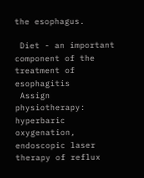the esophagus.

 Diet - an important component of the treatment of esophagitis
 Assign physiotherapy: hyperbaric oxygenation, endoscopic laser therapy of reflux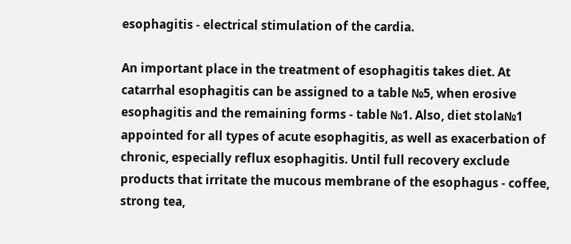esophagitis - electrical stimulation of the cardia.

An important place in the treatment of esophagitis takes diet. At catarrhal esophagitis can be assigned to a table №5, when erosive esophagitis and the remaining forms - table №1. Also, diet stola№1 appointed for all types of acute esophagitis, as well as exacerbation of chronic, especially reflux esophagitis. Until full recovery exclude products that irritate the mucous membrane of the esophagus - coffee, strong tea,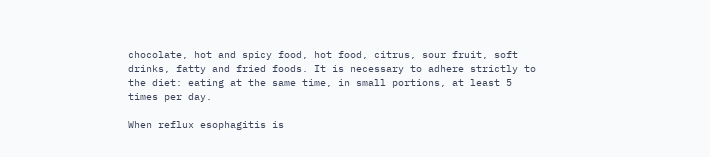chocolate, hot and spicy food, hot food, citrus, sour fruit, soft drinks, fatty and fried foods. It is necessary to adhere strictly to the diet: eating at the same time, in small portions, at least 5 times per day.

When reflux esophagitis is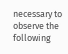necessary to observe the following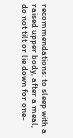recommendations: to sleep with a raised upper body, after a meal, do not tilt or lie down for one-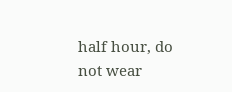half hour, do not wear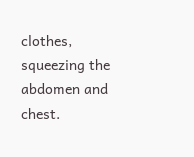clothes, squeezing the abdomen and chest.